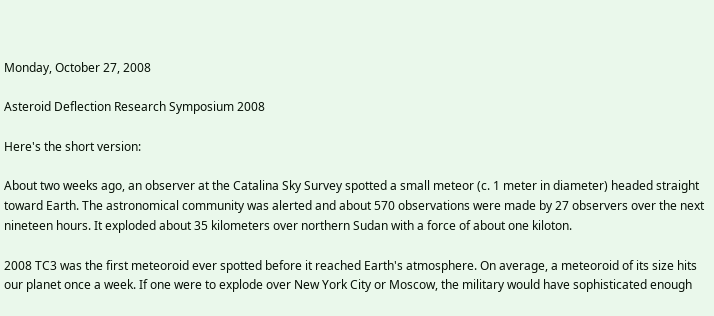Monday, October 27, 2008

Asteroid Deflection Research Symposium 2008

Here's the short version:

About two weeks ago, an observer at the Catalina Sky Survey spotted a small meteor (c. 1 meter in diameter) headed straight toward Earth. The astronomical community was alerted and about 570 observations were made by 27 observers over the next nineteen hours. It exploded about 35 kilometers over northern Sudan with a force of about one kiloton.

2008 TC3 was the first meteoroid ever spotted before it reached Earth's atmosphere. On average, a meteoroid of its size hits our planet once a week. If one were to explode over New York City or Moscow, the military would have sophisticated enough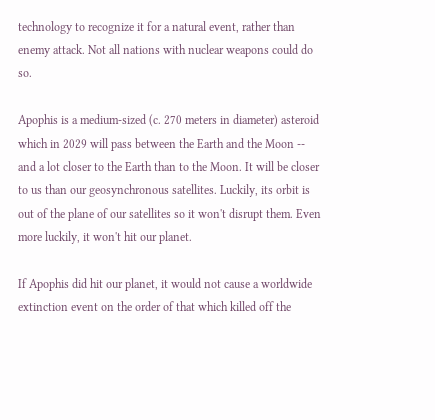technology to recognize it for a natural event, rather than enemy attack. Not all nations with nuclear weapons could do so.

Apophis is a medium-sized (c. 270 meters in diameter) asteroid which in 2029 will pass between the Earth and the Moon -- and a lot closer to the Earth than to the Moon. It will be closer to us than our geosynchronous satellites. Luckily, its orbit is out of the plane of our satellites so it won't disrupt them. Even more luckily, it won't hit our planet.

If Apophis did hit our planet, it would not cause a worldwide extinction event on the order of that which killed off the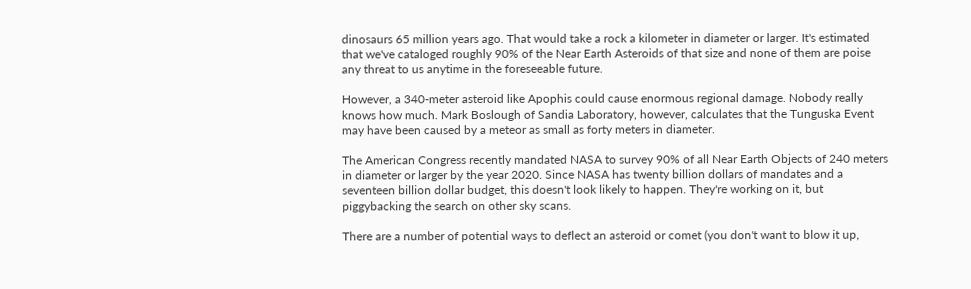dinosaurs 65 million years ago. That would take a rock a kilometer in diameter or larger. It's estimated that we've cataloged roughly 90% of the Near Earth Asteroids of that size and none of them are poise any threat to us anytime in the foreseeable future.

However, a 340-meter asteroid like Apophis could cause enormous regional damage. Nobody really knows how much. Mark Boslough of Sandia Laboratory, however, calculates that the Tunguska Event may have been caused by a meteor as small as forty meters in diameter.

The American Congress recently mandated NASA to survey 90% of all Near Earth Objects of 240 meters in diameter or larger by the year 2020. Since NASA has twenty billion dollars of mandates and a seventeen billion dollar budget, this doesn't look likely to happen. They're working on it, but piggybacking the search on other sky scans.

There are a number of potential ways to deflect an asteroid or comet (you don't want to blow it up,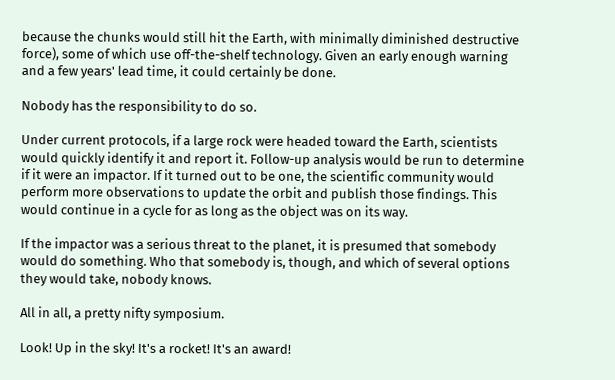because the chunks would still hit the Earth, with minimally diminished destructive force), some of which use off-the-shelf technology. Given an early enough warning and a few years' lead time, it could certainly be done.

Nobody has the responsibility to do so.

Under current protocols, if a large rock were headed toward the Earth, scientists would quickly identify it and report it. Follow-up analysis would be run to determine if it were an impactor. If it turned out to be one, the scientific community would perform more observations to update the orbit and publish those findings. This would continue in a cycle for as long as the object was on its way.

If the impactor was a serious threat to the planet, it is presumed that somebody would do something. Who that somebody is, though, and which of several options they would take, nobody knows.

All in all, a pretty nifty symposium.

Look! Up in the sky! It's a rocket! It's an award!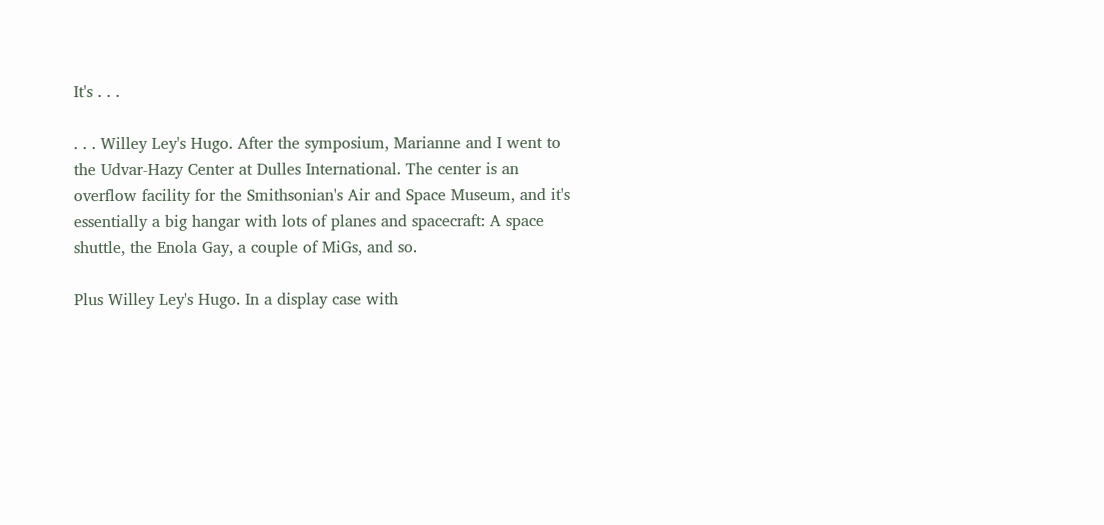It's . . .

. . . Willey Ley's Hugo. After the symposium, Marianne and I went to the Udvar-Hazy Center at Dulles International. The center is an overflow facility for the Smithsonian's Air and Space Museum, and it's essentially a big hangar with lots of planes and spacecraft: A space shuttle, the Enola Gay, a couple of MiGs, and so.

Plus Willey Ley's Hugo. In a display case with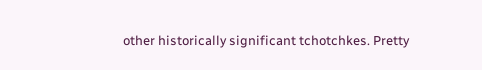other historically significant tchotchkes. Pretty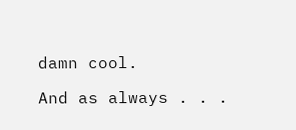damn cool.

And as always . . .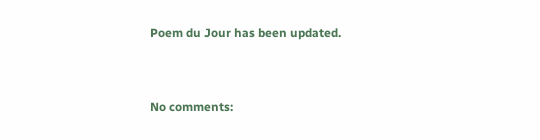Poem du Jour has been updated.


No comments: